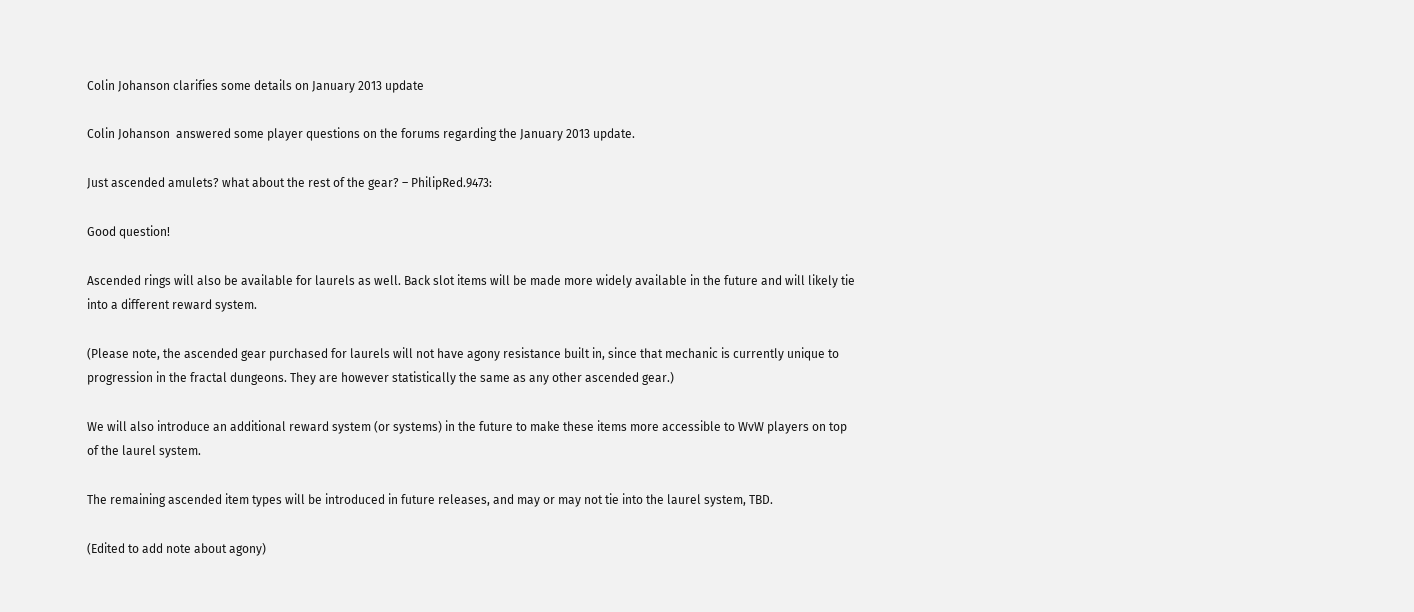Colin Johanson clarifies some details on January 2013 update

Colin Johanson  answered some player questions on the forums regarding the January 2013 update.

Just ascended amulets? what about the rest of the gear? – PhilipRed.9473:

Good question!

Ascended rings will also be available for laurels as well. Back slot items will be made more widely available in the future and will likely tie into a different reward system.

(Please note, the ascended gear purchased for laurels will not have agony resistance built in, since that mechanic is currently unique to progression in the fractal dungeons. They are however statistically the same as any other ascended gear.)

We will also introduce an additional reward system (or systems) in the future to make these items more accessible to WvW players on top of the laurel system.

The remaining ascended item types will be introduced in future releases, and may or may not tie into the laurel system, TBD.

(Edited to add note about agony)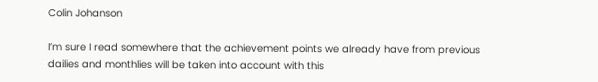Colin Johanson

I’m sure I read somewhere that the achievement points we already have from previous dailies and monthlies will be taken into account with this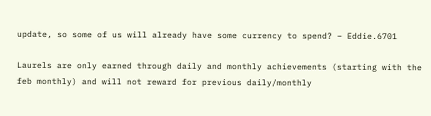update, so some of us will already have some currency to spend? – Eddie.6701

Laurels are only earned through daily and monthly achievements (starting with the feb monthly) and will not reward for previous daily/monthly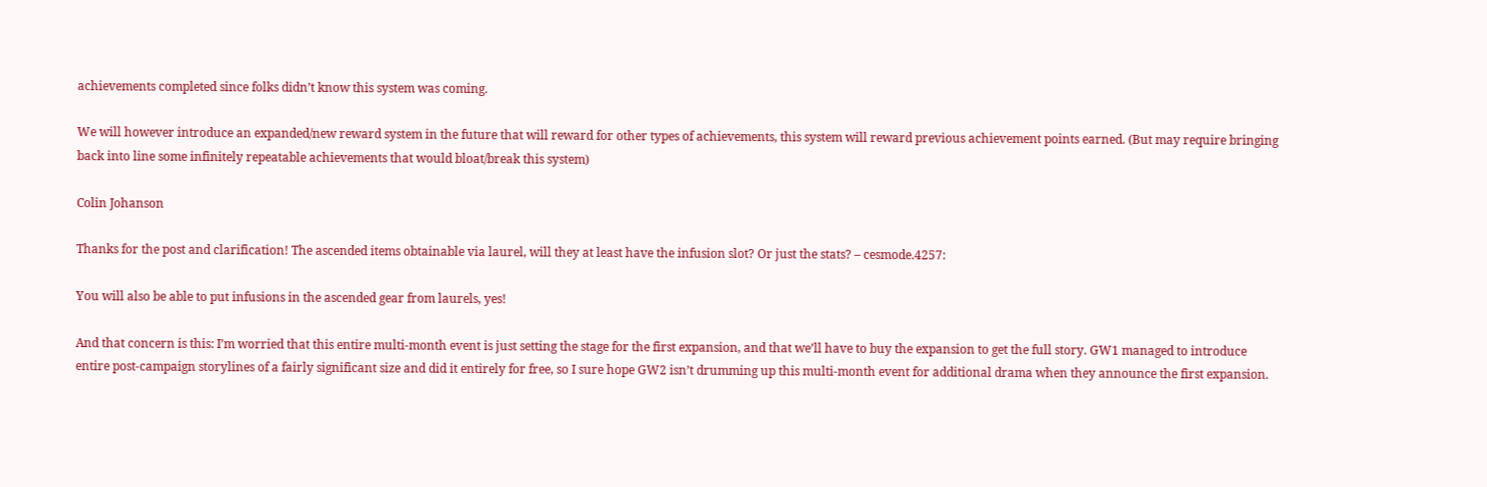achievements completed since folks didn’t know this system was coming.

We will however introduce an expanded/new reward system in the future that will reward for other types of achievements, this system will reward previous achievement points earned. (But may require bringing back into line some infinitely repeatable achievements that would bloat/break this system)

Colin Johanson

Thanks for the post and clarification! The ascended items obtainable via laurel, will they at least have the infusion slot? Or just the stats? – cesmode.4257:

You will also be able to put infusions in the ascended gear from laurels, yes!

And that concern is this: I’m worried that this entire multi-month event is just setting the stage for the first expansion, and that we’ll have to buy the expansion to get the full story. GW1 managed to introduce entire post-campaign storylines of a fairly significant size and did it entirely for free, so I sure hope GW2 isn’t drumming up this multi-month event for additional drama when they announce the first expansion.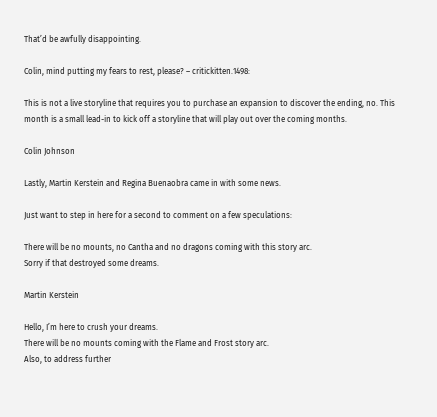That’d be awfully disappointing.

Colin, mind putting my fears to rest, please? – critickitten.1498:

This is not a live storyline that requires you to purchase an expansion to discover the ending, no. This month is a small lead-in to kick off a storyline that will play out over the coming months.

Colin Johnson

Lastly, Martin Kerstein and Regina Buenaobra came in with some news.

Just want to step in here for a second to comment on a few speculations:

There will be no mounts, no Cantha and no dragons coming with this story arc.
Sorry if that destroyed some dreams.

Martin Kerstein

Hello, I’m here to crush your dreams.
There will be no mounts coming with the Flame and Frost story arc.
Also, to address further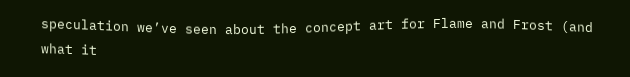speculation we’ve seen about the concept art for Flame and Frost (and what it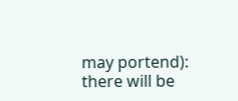may portend): there will be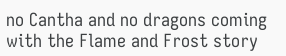no Cantha and no dragons coming with the Flame and Frost story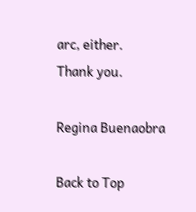arc, either.
Thank you.

Regina Buenaobra

Back to Top